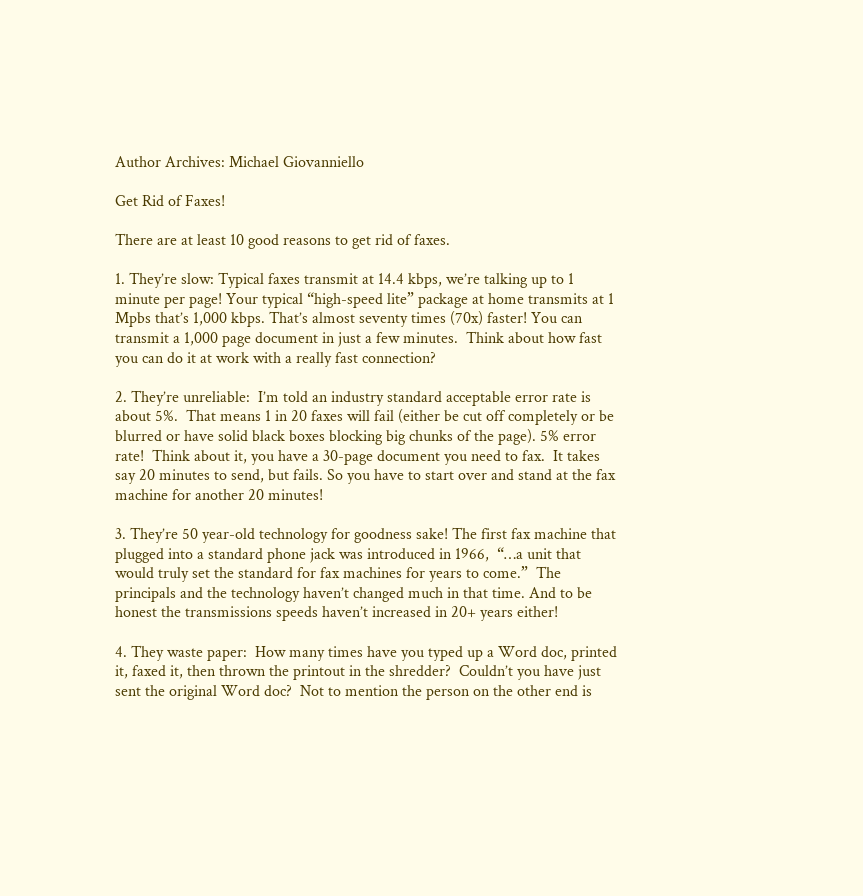Author Archives: Michael Giovanniello

Get Rid of Faxes!

There are at least 10 good reasons to get rid of faxes.

1. They’re slow: Typical faxes transmit at 14.4 kbps, we’re talking up to 1 minute per page! Your typical “high-speed lite” package at home transmits at 1 Mpbs that’s 1,000 kbps. That’s almost seventy times (70x) faster! You can transmit a 1,000 page document in just a few minutes.  Think about how fast you can do it at work with a really fast connection?

2. They’re unreliable:  I’m told an industry standard acceptable error rate is about 5%.  That means 1 in 20 faxes will fail (either be cut off completely or be blurred or have solid black boxes blocking big chunks of the page). 5% error rate!  Think about it, you have a 30-page document you need to fax.  It takes say 20 minutes to send, but fails. So you have to start over and stand at the fax machine for another 20 minutes!

3. They’re 50 year-old technology for goodness sake! The first fax machine that plugged into a standard phone jack was introduced in 1966,  “…a unit that would truly set the standard for fax machines for years to come.”  The principals and the technology haven’t changed much in that time. And to be honest the transmissions speeds haven’t increased in 20+ years either!

4. They waste paper:  How many times have you typed up a Word doc, printed it, faxed it, then thrown the printout in the shredder?  Couldn’t you have just sent the original Word doc?  Not to mention the person on the other end is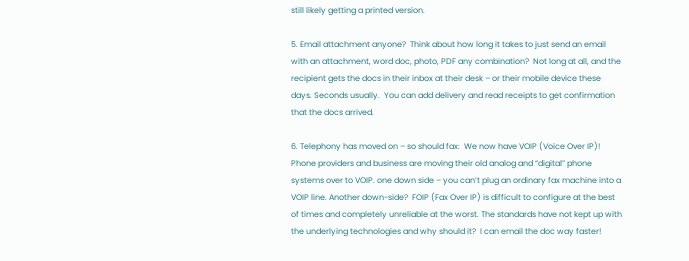still likely getting a printed version.

5. Email attachment anyone?  Think about how long it takes to just send an email with an attachment, word doc, photo, PDF any combination?  Not long at all, and the recipient gets the docs in their inbox at their desk – or their mobile device these days. Seconds usually.  You can add delivery and read receipts to get confirmation that the docs arrived.

6. Telephony has moved on – so should fax:  We now have VOIP (Voice Over IP)! Phone providers and business are moving their old analog and “digital” phone systems over to VOIP. one down side – you can’t plug an ordinary fax machine into a VOIP line. Another down-side?  FOIP (Fax Over IP) is difficult to configure at the best of times and completely unreliable at the worst. The standards have not kept up with the underlying technologies and why should it?  I can email the doc way faster!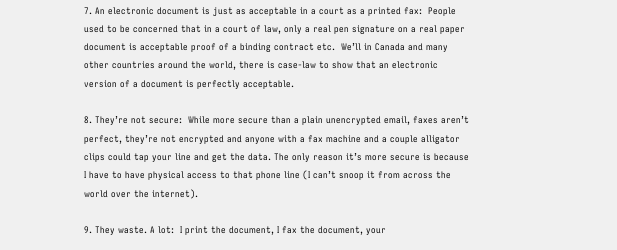7. An electronic document is just as acceptable in a court as a printed fax:  People used to be concerned that in a court of law, only a real pen signature on a real paper document is acceptable proof of a binding contract etc.  We’ll in Canada and many other countries around the world, there is case-law to show that an electronic version of a document is perfectly acceptable.

8. They’re not secure:  While more secure than a plain unencrypted email, faxes aren’t perfect, they’re not encrypted and anyone with a fax machine and a couple alligator clips could tap your line and get the data. The only reason it’s more secure is because I have to have physical access to that phone line (I can’t snoop it from across the world over the internet).

9. They waste. A lot:  I print the document, I fax the document, your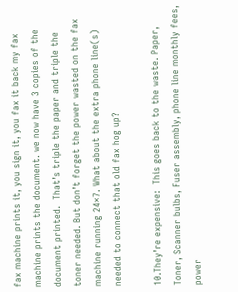fax machine prints it, you sign it, you fax it back my fax machine prints the document. we now have 3 copies of the document printed.  That’s triple the paper and triple the toner needed. But don’t forget the power wasted on the fax machine running 24×7. What about the extra phone line(s) needed to connect that old fax hog up?

10.They’re expensive:  This goes back to the waste. Paper, Toner, Scanner bulbs, Fuser assembly, phone line monthly fees, power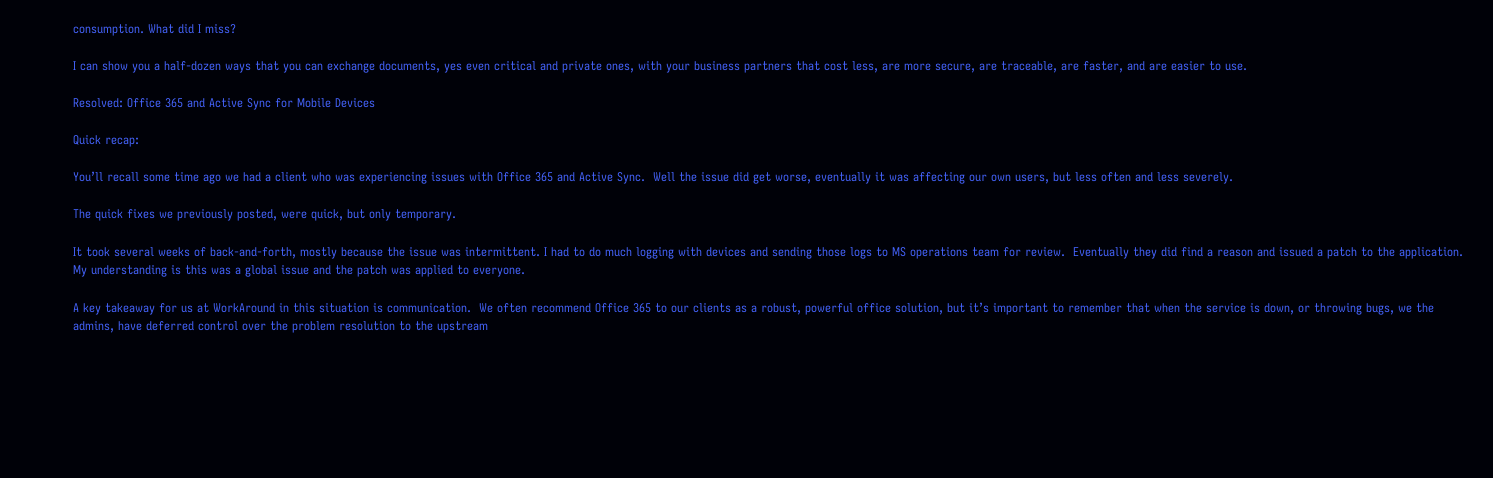consumption. What did I miss?

I can show you a half-dozen ways that you can exchange documents, yes even critical and private ones, with your business partners that cost less, are more secure, are traceable, are faster, and are easier to use.

Resolved: Office 365 and Active Sync for Mobile Devices

Quick recap:

You’ll recall some time ago we had a client who was experiencing issues with Office 365 and Active Sync.  Well the issue did get worse, eventually it was affecting our own users, but less often and less severely.

The quick fixes we previously posted, were quick, but only temporary.

It took several weeks of back-and-forth, mostly because the issue was intermittent. I had to do much logging with devices and sending those logs to MS operations team for review.  Eventually they did find a reason and issued a patch to the application.  My understanding is this was a global issue and the patch was applied to everyone.

A key takeaway for us at WorkAround in this situation is communication.  We often recommend Office 365 to our clients as a robust, powerful office solution, but it’s important to remember that when the service is down, or throwing bugs, we the admins, have deferred control over the problem resolution to the upstream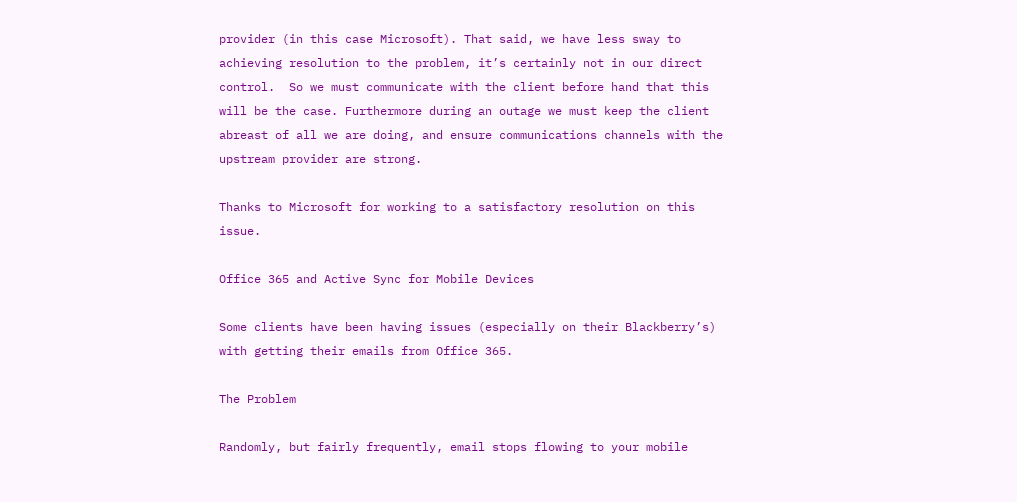provider (in this case Microsoft). That said, we have less sway to achieving resolution to the problem, it’s certainly not in our direct control.  So we must communicate with the client before hand that this will be the case. Furthermore during an outage we must keep the client abreast of all we are doing, and ensure communications channels with the upstream provider are strong.

Thanks to Microsoft for working to a satisfactory resolution on this issue.

Office 365 and Active Sync for Mobile Devices

Some clients have been having issues (especially on their Blackberry’s) with getting their emails from Office 365.

The Problem

Randomly, but fairly frequently, email stops flowing to your mobile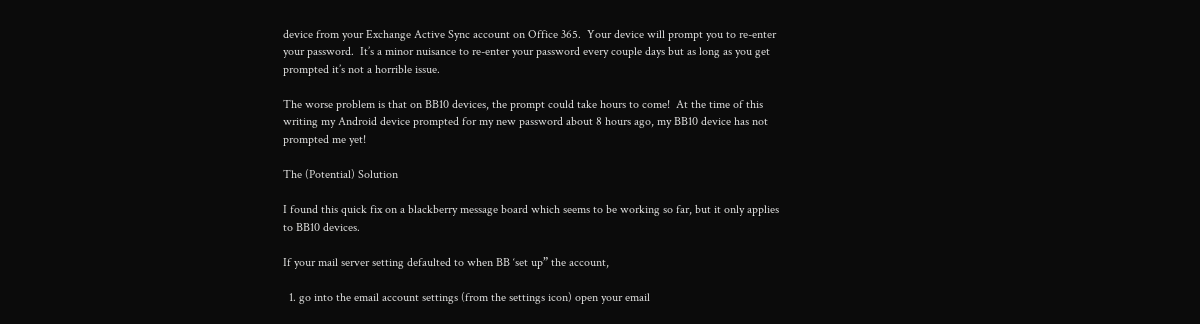device from your Exchange Active Sync account on Office 365.  Your device will prompt you to re-enter your password.  It’s a minor nuisance to re-enter your password every couple days but as long as you get prompted it’s not a horrible issue.

The worse problem is that on BB10 devices, the prompt could take hours to come!  At the time of this writing my Android device prompted for my new password about 8 hours ago, my BB10 device has not prompted me yet!

The (Potential) Solution

I found this quick fix on a blackberry message board which seems to be working so far, but it only applies to BB10 devices.

If your mail server setting defaulted to when BB ‘set up” the account,

  1. go into the email account settings (from the settings icon) open your email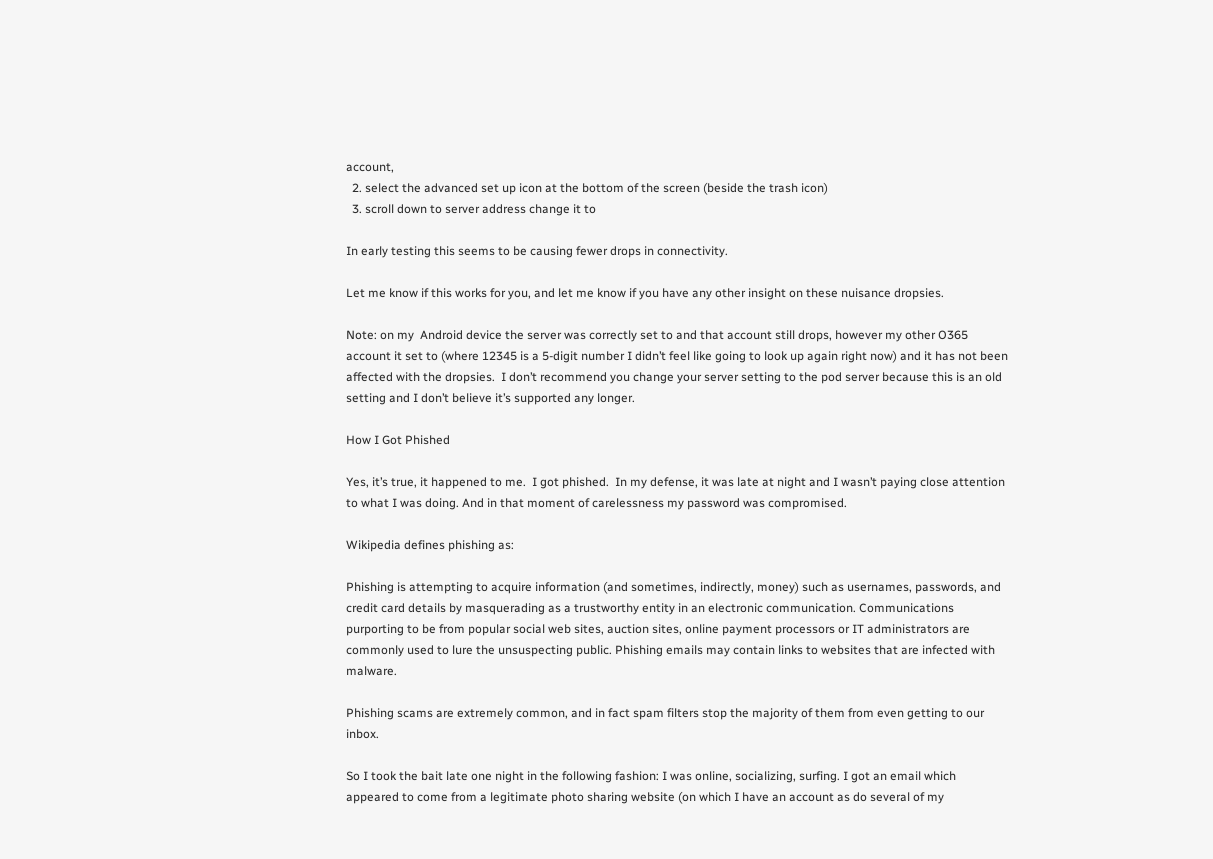account,
  2. select the advanced set up icon at the bottom of the screen (beside the trash icon)
  3. scroll down to server address change it to

In early testing this seems to be causing fewer drops in connectivity.

Let me know if this works for you, and let me know if you have any other insight on these nuisance dropsies.

Note: on my  Android device the server was correctly set to and that account still drops, however my other O365 account it set to (where 12345 is a 5-digit number I didn’t feel like going to look up again right now) and it has not been affected with the dropsies.  I don’t recommend you change your server setting to the pod server because this is an old setting and I don’t believe it’s supported any longer.

How I Got Phished

Yes, it’s true, it happened to me.  I got phished.  In my defense, it was late at night and I wasn’t paying close attention to what I was doing. And in that moment of carelessness my password was compromised.

Wikipedia defines phishing as:

Phishing is attempting to acquire information (and sometimes, indirectly, money) such as usernames, passwords, and credit card details by masquerading as a trustworthy entity in an electronic communication. Communications purporting to be from popular social web sites, auction sites, online payment processors or IT administrators are commonly used to lure the unsuspecting public. Phishing emails may contain links to websites that are infected with malware.

Phishing scams are extremely common, and in fact spam filters stop the majority of them from even getting to our inbox.

So I took the bait late one night in the following fashion: I was online, socializing, surfing. I got an email which appeared to come from a legitimate photo sharing website (on which I have an account as do several of my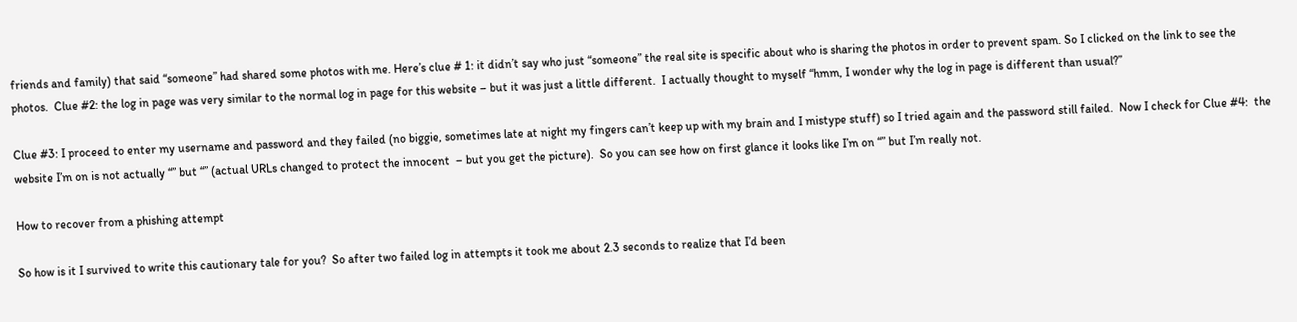friends and family) that said “someone” had shared some photos with me. Here’s clue # 1: it didn’t say who just “someone” the real site is specific about who is sharing the photos in order to prevent spam. So I clicked on the link to see the photos.  Clue #2: the log in page was very similar to the normal log in page for this website – but it was just a little different.  I actually thought to myself “hmm, I wonder why the log in page is different than usual?”

Clue #3: I proceed to enter my username and password and they failed (no biggie, sometimes late at night my fingers can’t keep up with my brain and I mistype stuff) so I tried again and the password still failed.  Now I check for Clue #4:  the website I’m on is not actually “” but “” (actual URLs changed to protect the innocent  – but you get the picture).  So you can see how on first glance it looks like I’m on “” but I’m really not.

How to recover from a phishing attempt

So how is it I survived to write this cautionary tale for you?  So after two failed log in attempts it took me about 2.3 seconds to realize that I’d been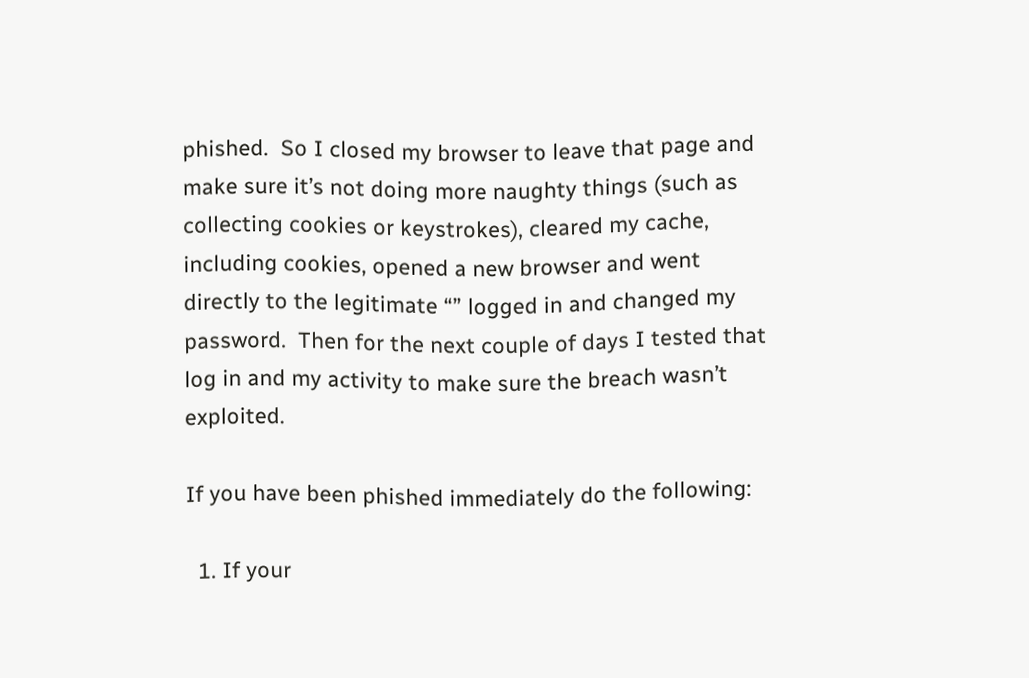phished.  So I closed my browser to leave that page and make sure it’s not doing more naughty things (such as collecting cookies or keystrokes), cleared my cache, including cookies, opened a new browser and went directly to the legitimate “” logged in and changed my password.  Then for the next couple of days I tested that log in and my activity to make sure the breach wasn’t exploited.

If you have been phished immediately do the following:

  1. If your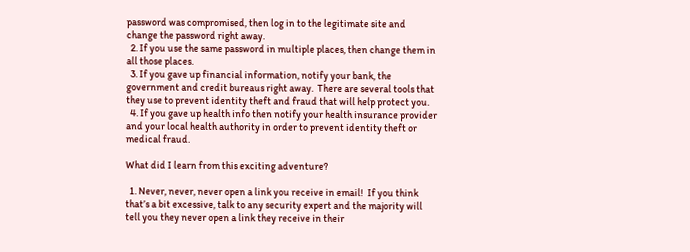password was compromised, then log in to the legitimate site and change the password right away.
  2. If you use the same password in multiple places, then change them in all those places.
  3. If you gave up financial information, notify your bank, the government and credit bureaus right away.  There are several tools that they use to prevent identity theft and fraud that will help protect you.
  4. If you gave up health info then notify your health insurance provider and your local health authority in order to prevent identity theft or medical fraud.

What did I learn from this exciting adventure?

  1. Never, never, never open a link you receive in email!  If you think that’s a bit excessive, talk to any security expert and the majority will tell you they never open a link they receive in their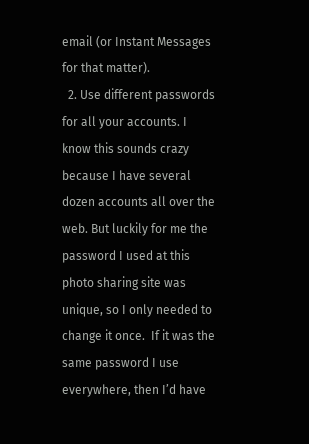email (or Instant Messages for that matter).
  2. Use different passwords for all your accounts. I know this sounds crazy because I have several dozen accounts all over the web. But luckily for me the password I used at this photo sharing site was unique, so I only needed to change it once.  If it was the same password I use everywhere, then I’d have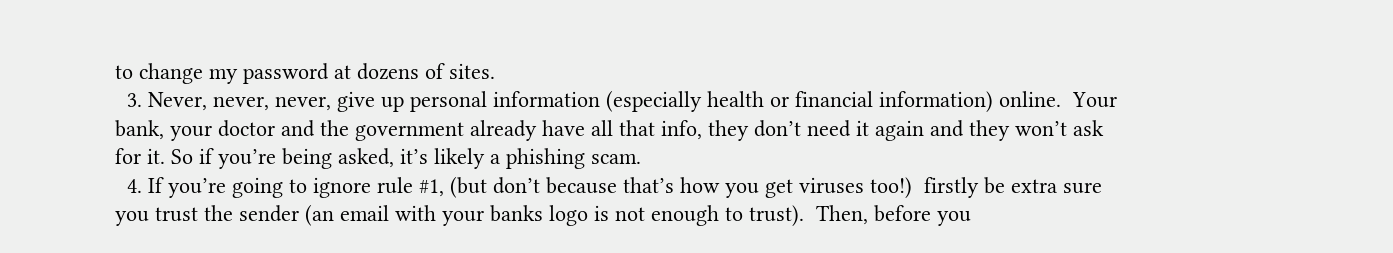to change my password at dozens of sites.
  3. Never, never, never, give up personal information (especially health or financial information) online.  Your bank, your doctor and the government already have all that info, they don’t need it again and they won’t ask for it. So if you’re being asked, it’s likely a phishing scam.
  4. If you’re going to ignore rule #1, (but don’t because that’s how you get viruses too!)  firstly be extra sure you trust the sender (an email with your banks logo is not enough to trust).  Then, before you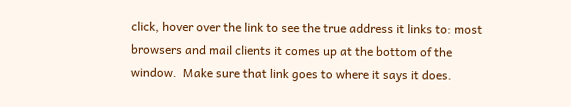click, hover over the link to see the true address it links to: most browsers and mail clients it comes up at the bottom of the window.  Make sure that link goes to where it says it does.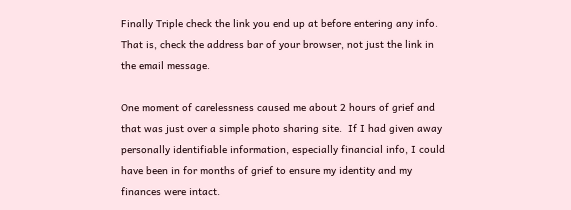Finally Triple check the link you end up at before entering any info.  That is, check the address bar of your browser, not just the link in the email message.

One moment of carelessness caused me about 2 hours of grief and that was just over a simple photo sharing site.  If I had given away personally identifiable information, especially financial info, I could have been in for months of grief to ensure my identity and my finances were intact.